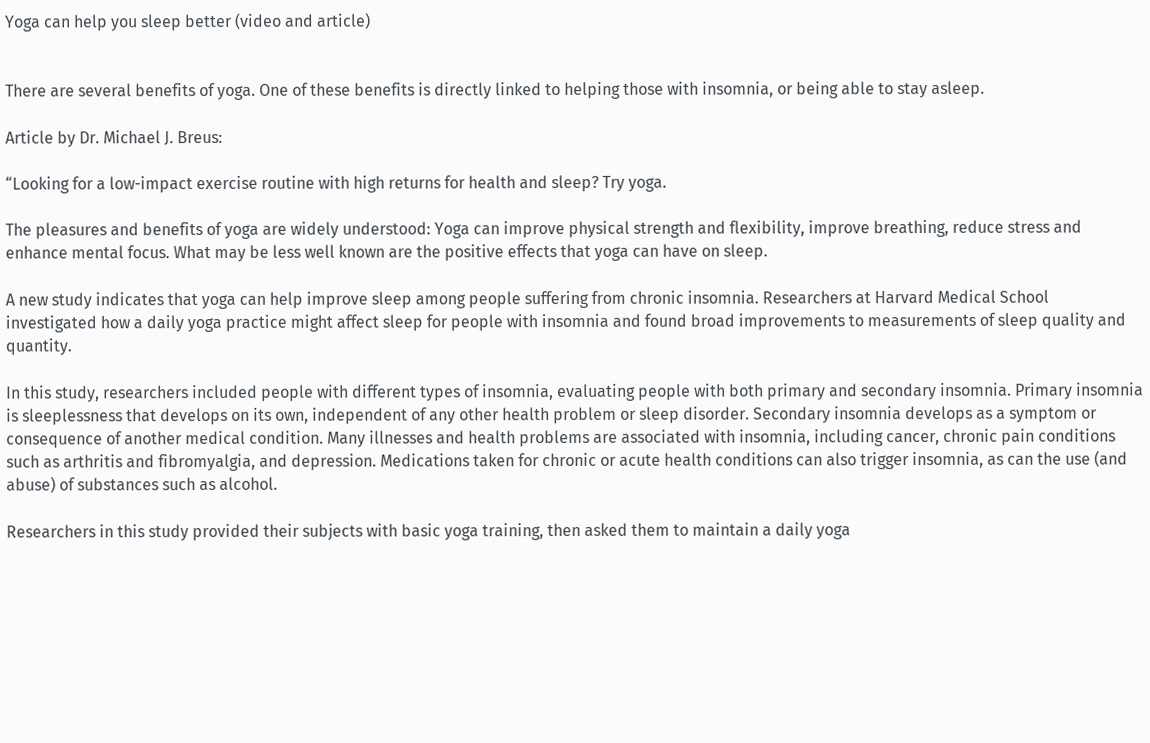Yoga can help you sleep better (video and article)


There are several benefits of yoga. One of these benefits is directly linked to helping those with insomnia, or being able to stay asleep.

Article by Dr. Michael J. Breus:

“Looking for a low-impact exercise routine with high returns for health and sleep? Try yoga.

The pleasures and benefits of yoga are widely understood: Yoga can improve physical strength and flexibility, improve breathing, reduce stress and enhance mental focus. What may be less well known are the positive effects that yoga can have on sleep.

A new study indicates that yoga can help improve sleep among people suffering from chronic insomnia. Researchers at Harvard Medical School investigated how a daily yoga practice might affect sleep for people with insomnia and found broad improvements to measurements of sleep quality and quantity.

In this study, researchers included people with different types of insomnia, evaluating people with both primary and secondary insomnia. Primary insomnia is sleeplessness that develops on its own, independent of any other health problem or sleep disorder. Secondary insomnia develops as a symptom or consequence of another medical condition. Many illnesses and health problems are associated with insomnia, including cancer, chronic pain conditions such as arthritis and fibromyalgia, and depression. Medications taken for chronic or acute health conditions can also trigger insomnia, as can the use (and abuse) of substances such as alcohol.

Researchers in this study provided their subjects with basic yoga training, then asked them to maintain a daily yoga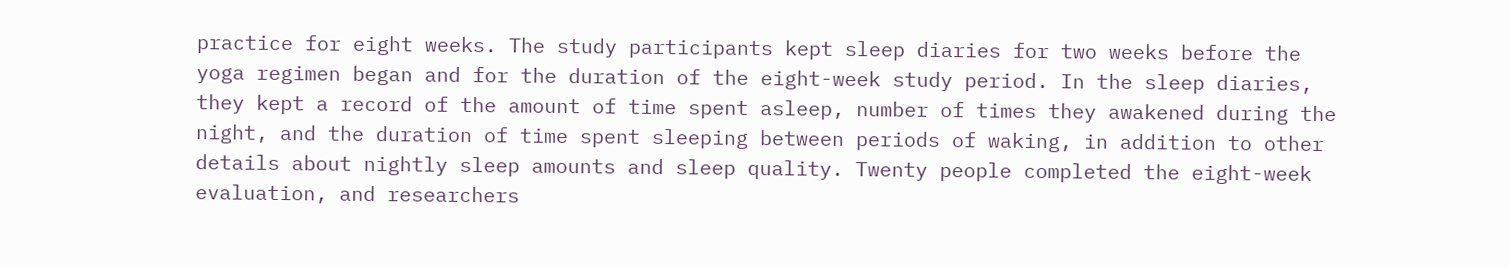practice for eight weeks. The study participants kept sleep diaries for two weeks before the yoga regimen began and for the duration of the eight-week study period. In the sleep diaries, they kept a record of the amount of time spent asleep, number of times they awakened during the night, and the duration of time spent sleeping between periods of waking, in addition to other details about nightly sleep amounts and sleep quality. Twenty people completed the eight-week evaluation, and researchers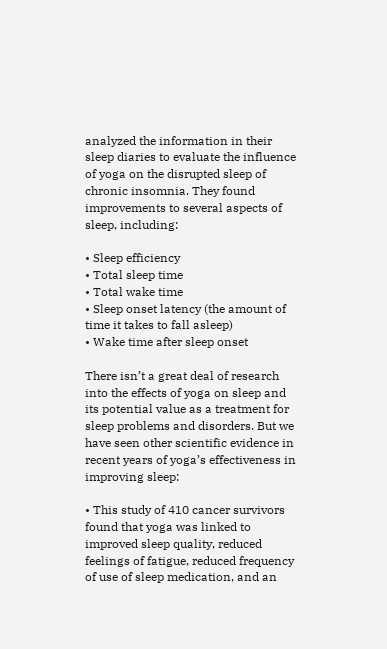analyzed the information in their sleep diaries to evaluate the influence of yoga on the disrupted sleep of chronic insomnia. They found improvements to several aspects of sleep, including:

• Sleep efficiency
• Total sleep time
• Total wake time
• Sleep onset latency (the amount of time it takes to fall asleep)
• Wake time after sleep onset

There isn’t a great deal of research into the effects of yoga on sleep and its potential value as a treatment for sleep problems and disorders. But we have seen other scientific evidence in recent years of yoga’s effectiveness in improving sleep:

• This study of 410 cancer survivors found that yoga was linked to improved sleep quality, reduced feelings of fatigue, reduced frequency of use of sleep medication, and an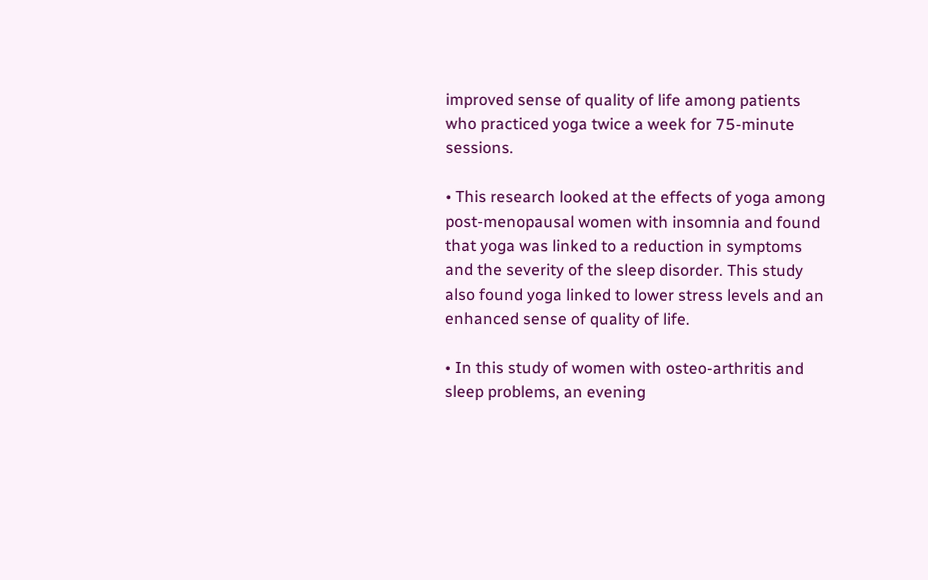improved sense of quality of life among patients who practiced yoga twice a week for 75-minute sessions.

• This research looked at the effects of yoga among post-menopausal women with insomnia and found that yoga was linked to a reduction in symptoms and the severity of the sleep disorder. This study also found yoga linked to lower stress levels and an enhanced sense of quality of life.

• In this study of women with osteo-arthritis and sleep problems, an evening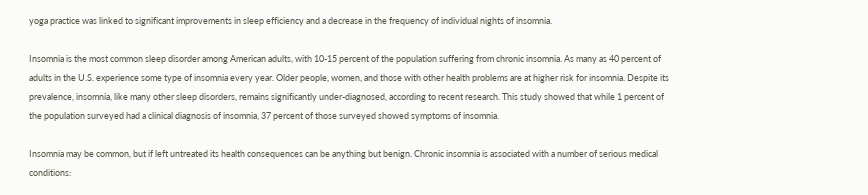yoga practice was linked to significant improvements in sleep efficiency and a decrease in the frequency of individual nights of insomnia.

Insomnia is the most common sleep disorder among American adults, with 10-15 percent of the population suffering from chronic insomnia. As many as 40 percent of adults in the U.S. experience some type of insomnia every year. Older people, women, and those with other health problems are at higher risk for insomnia. Despite its prevalence, insomnia, like many other sleep disorders, remains significantly under-diagnosed, according to recent research. This study showed that while 1 percent of the population surveyed had a clinical diagnosis of insomnia, 37 percent of those surveyed showed symptoms of insomnia.

Insomnia may be common, but if left untreated its health consequences can be anything but benign. Chronic insomnia is associated with a number of serious medical conditions: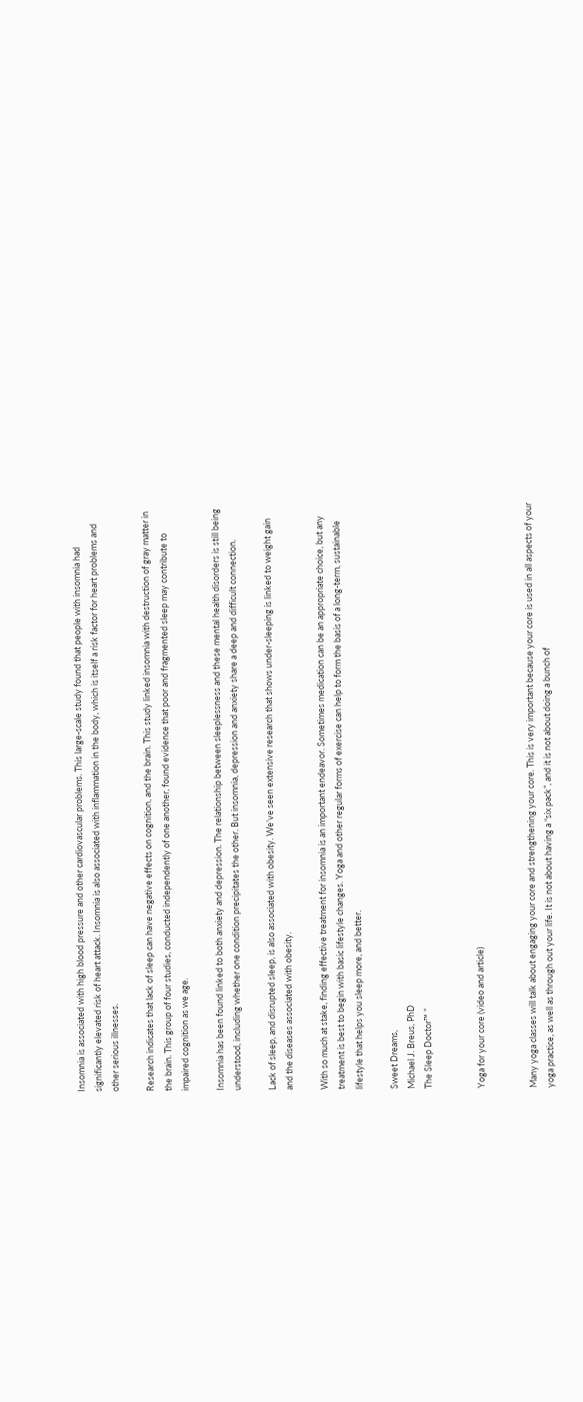Insomnia is associated with high blood pressure and other cardiovascular problems. This large-scale study found that people with insomnia had significantly elevated risk of heart attack. Insomnia is also associated with inflammation in the body, which is itself a risk factor for heart problems and other serious illnesses.

Research indicates that lack of sleep can have negative effects on cognition, and the brain. This study linked insomnia with destruction of gray matter in the brain. This group of four studies, conducted independently of one another, found evidence that poor and fragmented sleep may contribute to impaired cognition as we age.

Insomnia has been found linked to both anxiety and depression. The relationship between sleeplessness and these mental health disorders is still being understood, including whether one condition precipitates the other. But insomnia, depression and anxiety share a deep and difficult connection.

Lack of sleep, and disrupted sleep, is also associated with obesity. We’ve seen extensive research that shows under-sleeping is linked to weight gain and the diseases associated with obesity.

With so much at stake, finding effective treatment for insomnia is an important endeavor. Sometimes medication can be an appropriate choice, but any treatment is best to begin with basic lifestyle changes. Yoga and other regular forms of exercise can help to form the basis of a long-term, sustainable lifestyle that helps you sleep more, and better.

Sweet Dreams,
Michael J. Breus, PhD
The Sleep Doctor™ ”


Yoga for your core (video and article)


Many yoga classes will talk about engaging your core and strengthening your core. This is very important because your core is used in all aspects of your yoga practice, as well as through out your life. It is not about having a “six pack”, and it is not about doing a bunch of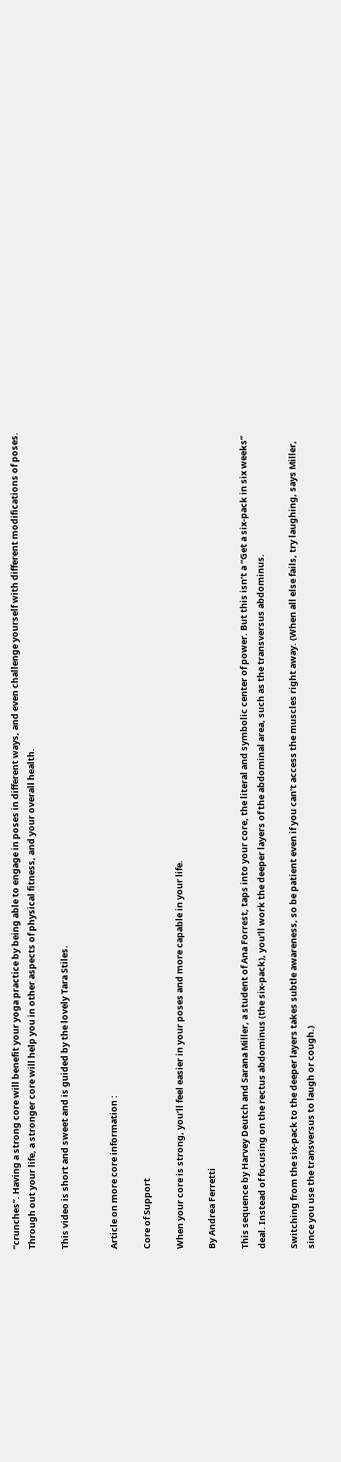“crunches”. Having a strong core will benefit your yoga practice by being able to engage in poses in different ways, and even challenge yourself with different modifications of poses. Through out your life, a stronger core will help you in other aspects of physical fitness, and your overall health.

This video is short and sweet and is guided by the lovely Tara Stiles.


Article on more core information :

Core of Support

When your core is strong, you’ll feel easier in your poses and more capable in your life.

By Andrea Ferretti

This sequence by Harvey Deutch and Sarana Miller, a student of Ana Forrest, taps into your core, the literal and symbolic center of power. But this isn’t a “Get a six-pack in six weeks” deal. Instead of focusing on the rectus abdominus (the six-pack), you’ll work the deeper layers of the abdominal area, such as the transversus abdominus.

Switching from the six-pack to the deeper layers takes subtle awareness, so be patient even if you can’t access the muscles right away. (When all else fails, try laughing, says Miller, since you use the transversus to laugh or cough.)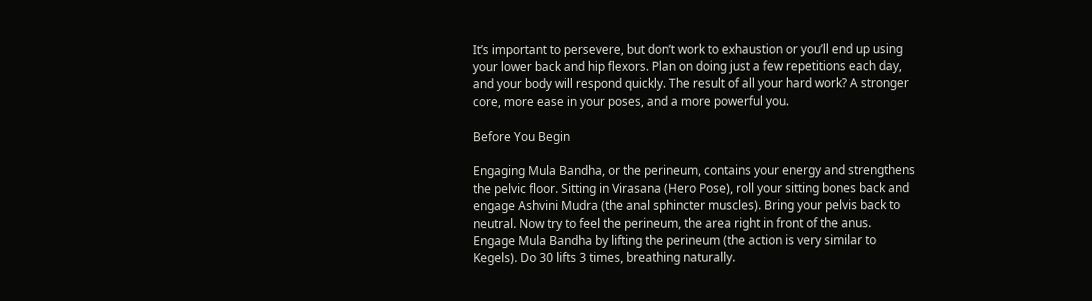It’s important to persevere, but don’t work to exhaustion or you’ll end up using your lower back and hip flexors. Plan on doing just a few repetitions each day, and your body will respond quickly. The result of all your hard work? A stronger core, more ease in your poses, and a more powerful you.

Before You Begin

Engaging Mula Bandha, or the perineum, contains your energy and strengthens the pelvic floor. Sitting in Virasana (Hero Pose), roll your sitting bones back and engage Ashvini Mudra (the anal sphincter muscles). Bring your pelvis back to neutral. Now try to feel the perineum, the area right in front of the anus. Engage Mula Bandha by lifting the perineum (the action is very similar to Kegels). Do 30 lifts 3 times, breathing naturally.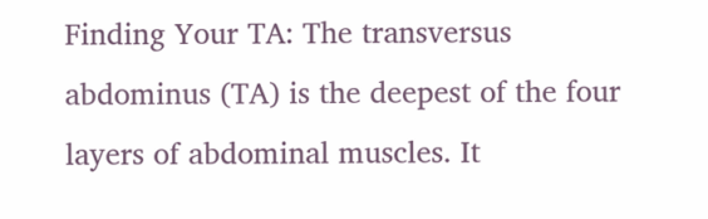Finding Your TA: The transversus abdominus (TA) is the deepest of the four layers of abdominal muscles. It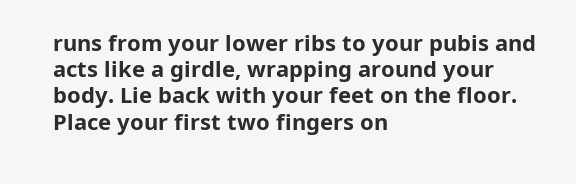runs from your lower ribs to your pubis and acts like a girdle, wrapping around your body. Lie back with your feet on the floor. Place your first two fingers on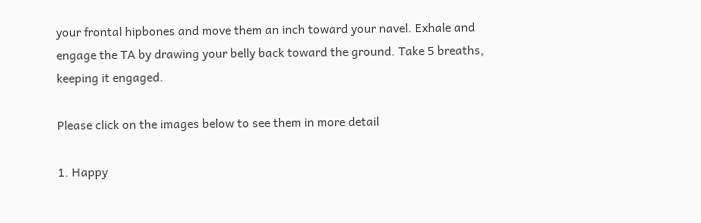your frontal hipbones and move them an inch toward your navel. Exhale and engage the TA by drawing your belly back toward the ground. Take 5 breaths, keeping it engaged.

Please click on the images below to see them in more detail

1. Happy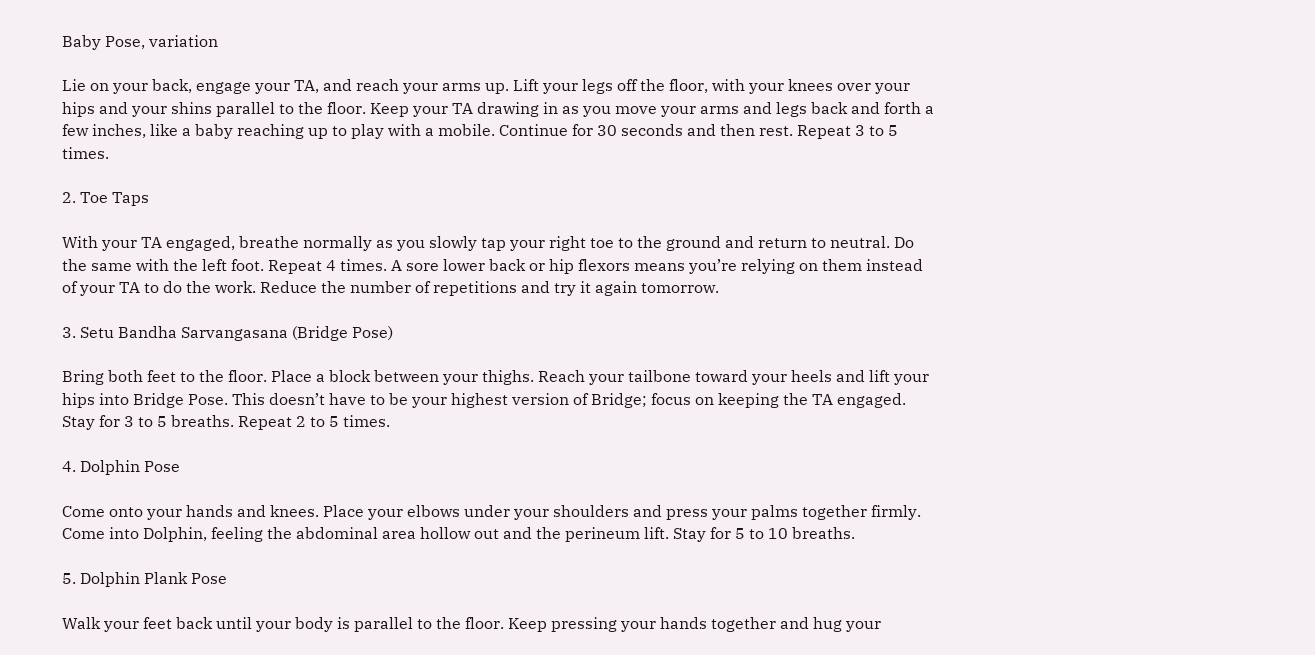Baby Pose, variation

Lie on your back, engage your TA, and reach your arms up. Lift your legs off the floor, with your knees over your hips and your shins parallel to the floor. Keep your TA drawing in as you move your arms and legs back and forth a few inches, like a baby reaching up to play with a mobile. Continue for 30 seconds and then rest. Repeat 3 to 5 times.

2. Toe Taps

With your TA engaged, breathe normally as you slowly tap your right toe to the ground and return to neutral. Do the same with the left foot. Repeat 4 times. A sore lower back or hip flexors means you’re relying on them instead of your TA to do the work. Reduce the number of repetitions and try it again tomorrow.

3. Setu Bandha Sarvangasana (Bridge Pose)

Bring both feet to the floor. Place a block between your thighs. Reach your tailbone toward your heels and lift your hips into Bridge Pose. This doesn’t have to be your highest version of Bridge; focus on keeping the TA engaged. Stay for 3 to 5 breaths. Repeat 2 to 5 times.

4. Dolphin Pose

Come onto your hands and knees. Place your elbows under your shoulders and press your palms together firmly. Come into Dolphin, feeling the abdominal area hollow out and the perineum lift. Stay for 5 to 10 breaths.

5. Dolphin Plank Pose

Walk your feet back until your body is parallel to the floor. Keep pressing your hands together and hug your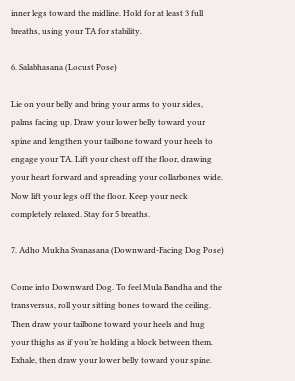inner legs toward the midline. Hold for at least 3 full breaths, using your TA for stability.

6. Salabhasana (Locust Pose)

Lie on your belly and bring your arms to your sides, palms facing up. Draw your lower belly toward your spine and lengthen your tailbone toward your heels to engage your TA. Lift your chest off the floor, drawing your heart forward and spreading your collarbones wide. Now lift your legs off the floor. Keep your neck completely relaxed. Stay for 5 breaths.

7. Adho Mukha Svanasana (Downward-Facing Dog Pose)

Come into Downward Dog. To feel Mula Bandha and the transversus, roll your sitting bones toward the ceiling. Then draw your tailbone toward your heels and hug your thighs as if you’re holding a block between them. Exhale, then draw your lower belly toward your spine.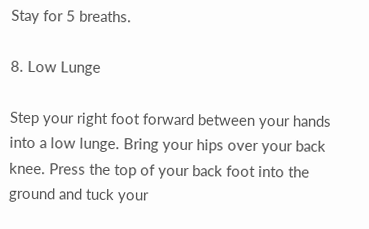Stay for 5 breaths.

8. Low Lunge

Step your right foot forward between your hands into a low lunge. Bring your hips over your back knee. Press the top of your back foot into the ground and tuck your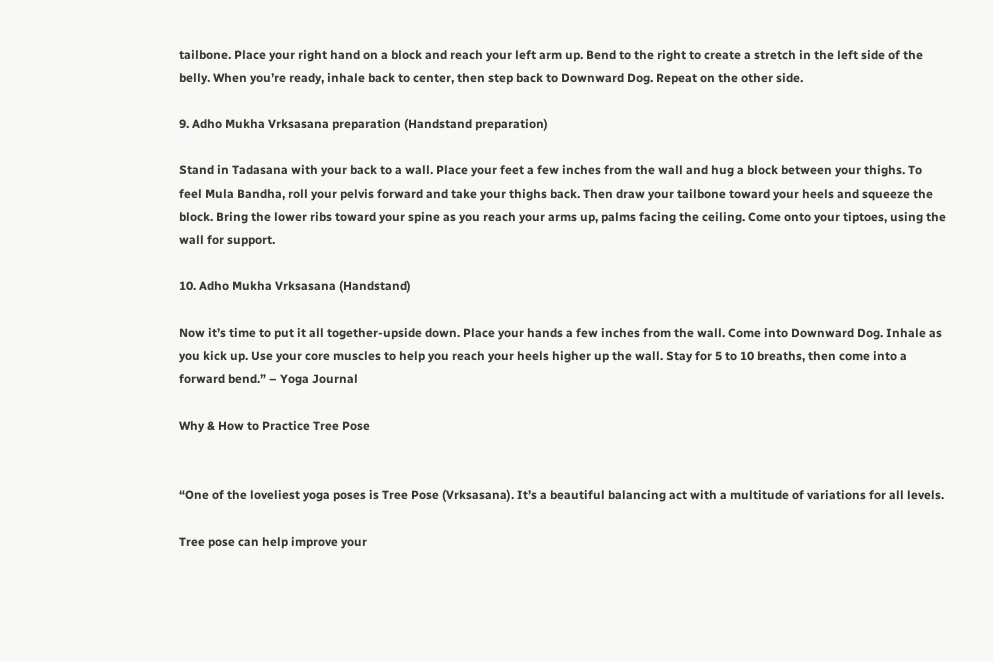tailbone. Place your right hand on a block and reach your left arm up. Bend to the right to create a stretch in the left side of the belly. When you’re ready, inhale back to center, then step back to Downward Dog. Repeat on the other side.

9. Adho Mukha Vrksasana preparation (Handstand preparation)

Stand in Tadasana with your back to a wall. Place your feet a few inches from the wall and hug a block between your thighs. To feel Mula Bandha, roll your pelvis forward and take your thighs back. Then draw your tailbone toward your heels and squeeze the block. Bring the lower ribs toward your spine as you reach your arms up, palms facing the ceiling. Come onto your tiptoes, using the wall for support.

10. Adho Mukha Vrksasana (Handstand)

Now it’s time to put it all together-upside down. Place your hands a few inches from the wall. Come into Downward Dog. Inhale as you kick up. Use your core muscles to help you reach your heels higher up the wall. Stay for 5 to 10 breaths, then come into a forward bend.” – Yoga Journal

Why & How to Practice Tree Pose


“One of the loveliest yoga poses is Tree Pose (Vrksasana). It’s a beautiful balancing act with a multitude of variations for all levels.

Tree pose can help improve your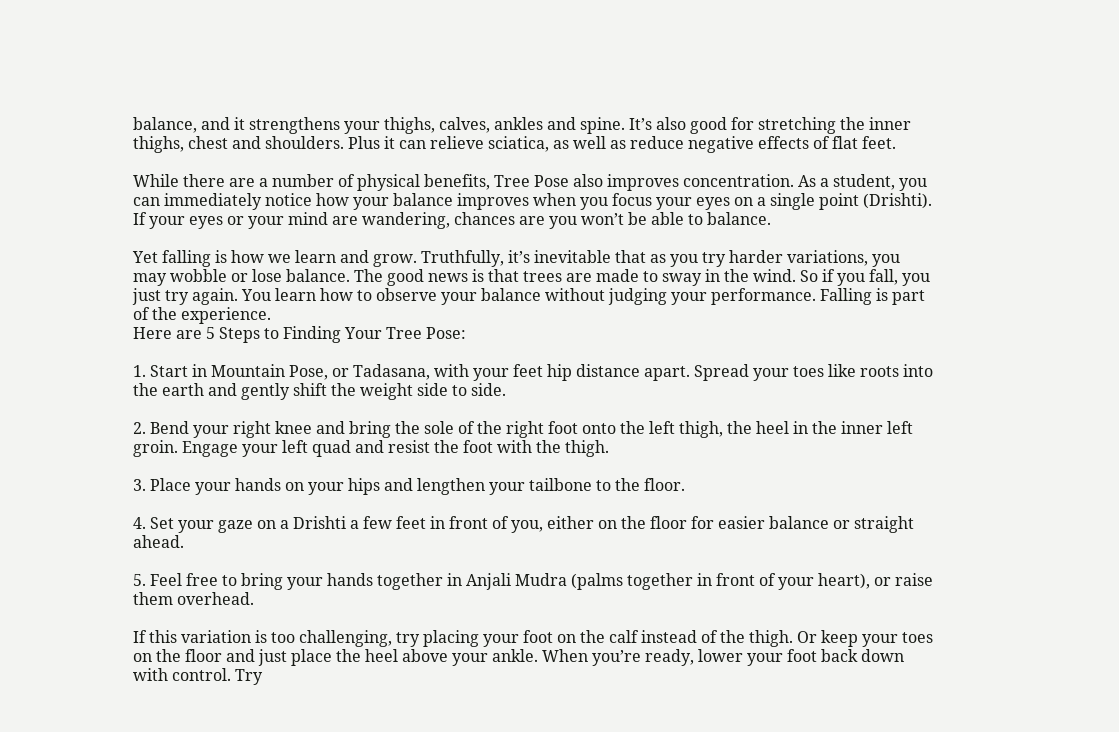balance, and it strengthens your thighs, calves, ankles and spine. It’s also good for stretching the inner thighs, chest and shoulders. Plus it can relieve sciatica, as well as reduce negative effects of flat feet.

While there are a number of physical benefits, Tree Pose also improves concentration. As a student, you can immediately notice how your balance improves when you focus your eyes on a single point (Drishti). If your eyes or your mind are wandering, chances are you won’t be able to balance.

Yet falling is how we learn and grow. Truthfully, it’s inevitable that as you try harder variations, you may wobble or lose balance. The good news is that trees are made to sway in the wind. So if you fall, you just try again. You learn how to observe your balance without judging your performance. Falling is part of the experience.
Here are 5 Steps to Finding Your Tree Pose:

1. Start in Mountain Pose, or Tadasana, with your feet hip distance apart. Spread your toes like roots into the earth and gently shift the weight side to side.

2. Bend your right knee and bring the sole of the right foot onto the left thigh, the heel in the inner left groin. Engage your left quad and resist the foot with the thigh.

3. Place your hands on your hips and lengthen your tailbone to the floor.

4. Set your gaze on a Drishti a few feet in front of you, either on the floor for easier balance or straight ahead.

5. Feel free to bring your hands together in Anjali Mudra (palms together in front of your heart), or raise them overhead.

If this variation is too challenging, try placing your foot on the calf instead of the thigh. Or keep your toes on the floor and just place the heel above your ankle. When you’re ready, lower your foot back down with control. Try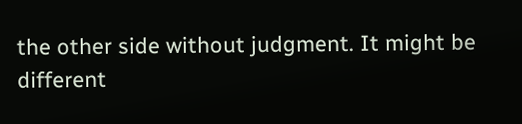the other side without judgment. It might be different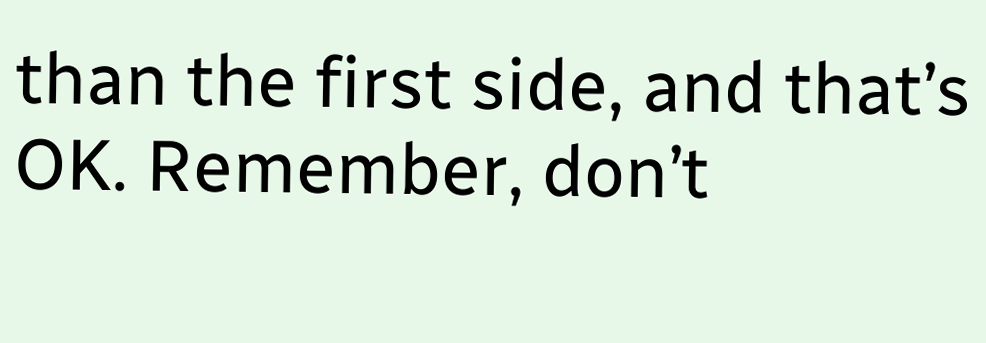than the first side, and that’s OK. Remember, don’t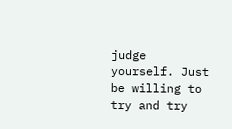judge yourself. Just be willing to try and try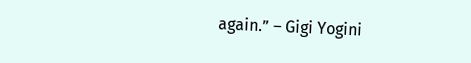again.” – Gigi Yogini